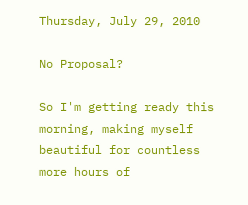Thursday, July 29, 2010

No Proposal?

So I'm getting ready this morning, making myself beautiful for countless more hours of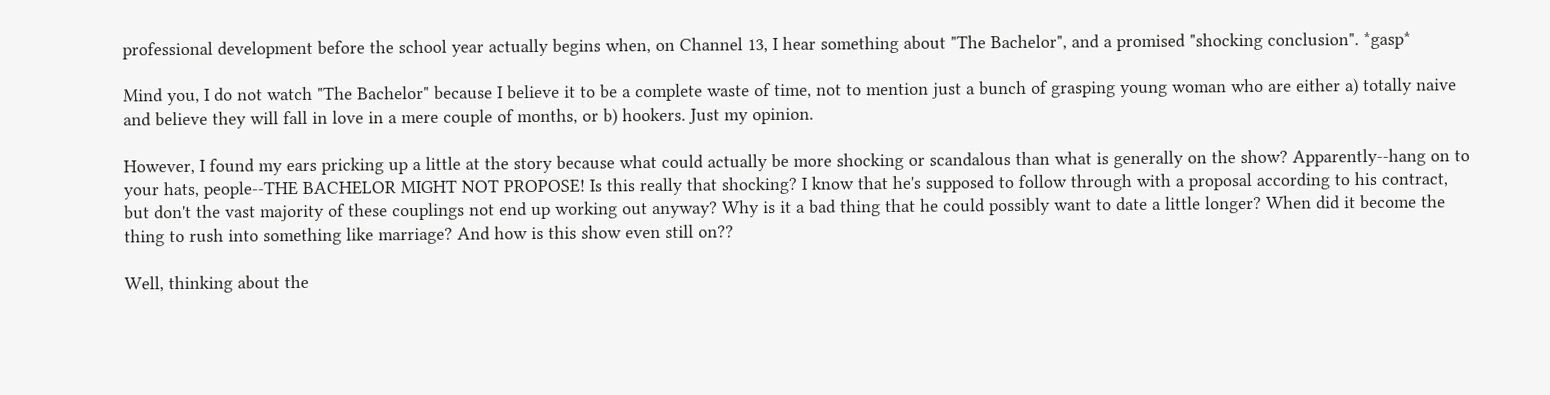professional development before the school year actually begins when, on Channel 13, I hear something about "The Bachelor", and a promised "shocking conclusion". *gasp*

Mind you, I do not watch "The Bachelor" because I believe it to be a complete waste of time, not to mention just a bunch of grasping young woman who are either a) totally naive and believe they will fall in love in a mere couple of months, or b) hookers. Just my opinion.

However, I found my ears pricking up a little at the story because what could actually be more shocking or scandalous than what is generally on the show? Apparently--hang on to your hats, people--THE BACHELOR MIGHT NOT PROPOSE! Is this really that shocking? I know that he's supposed to follow through with a proposal according to his contract, but don't the vast majority of these couplings not end up working out anyway? Why is it a bad thing that he could possibly want to date a little longer? When did it become the thing to rush into something like marriage? And how is this show even still on??

Well, thinking about the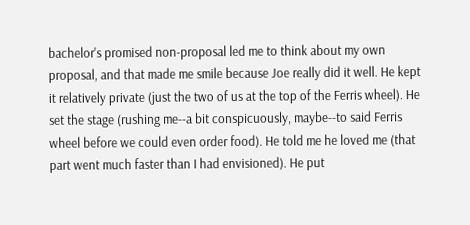bachelor's promised non-proposal led me to think about my own proposal, and that made me smile because Joe really did it well. He kept it relatively private (just the two of us at the top of the Ferris wheel). He set the stage (rushing me--a bit conspicuously, maybe--to said Ferris wheel before we could even order food). He told me he loved me (that part went much faster than I had envisioned). He put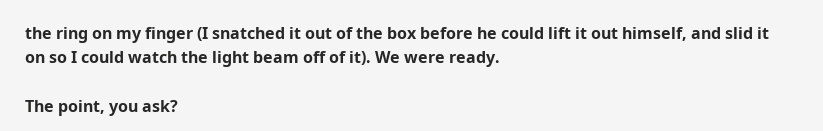the ring on my finger (I snatched it out of the box before he could lift it out himself, and slid it on so I could watch the light beam off of it). We were ready.

The point, you ask?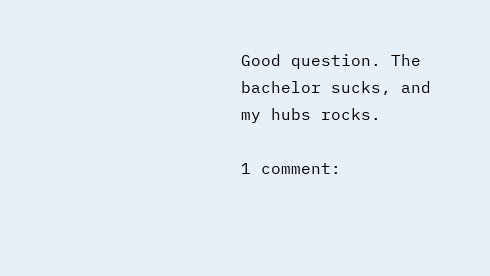Good question. The bachelor sucks, and my hubs rocks.

1 comment: